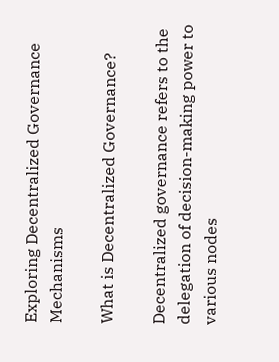Exploring Decentralized Governance Mechanisms

What is Decentralized Governance?

Decentralized governance refers to the delegation of decision-making power to various nodes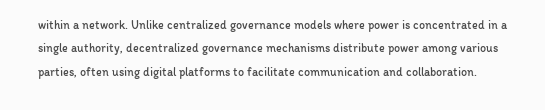within a network. Unlike centralized governance models where power is concentrated in a single authority, decentralized governance mechanisms distribute power among various parties, often using digital platforms to facilitate communication and collaboration.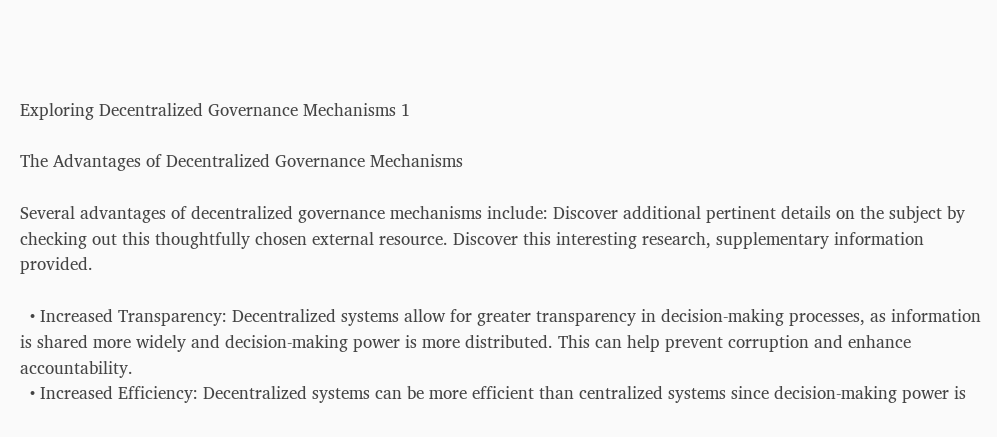Exploring Decentralized Governance Mechanisms 1

The Advantages of Decentralized Governance Mechanisms

Several advantages of decentralized governance mechanisms include: Discover additional pertinent details on the subject by checking out this thoughtfully chosen external resource. Discover this interesting research, supplementary information provided.

  • Increased Transparency: Decentralized systems allow for greater transparency in decision-making processes, as information is shared more widely and decision-making power is more distributed. This can help prevent corruption and enhance accountability.
  • Increased Efficiency: Decentralized systems can be more efficient than centralized systems since decision-making power is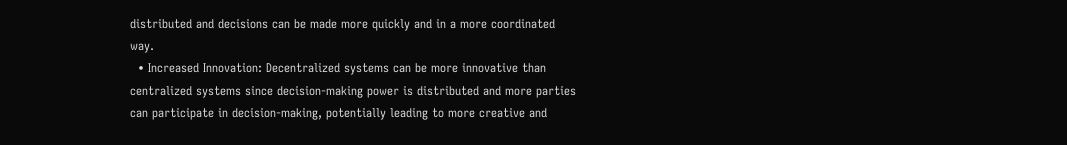distributed and decisions can be made more quickly and in a more coordinated way.
  • Increased Innovation: Decentralized systems can be more innovative than centralized systems since decision-making power is distributed and more parties can participate in decision-making, potentially leading to more creative and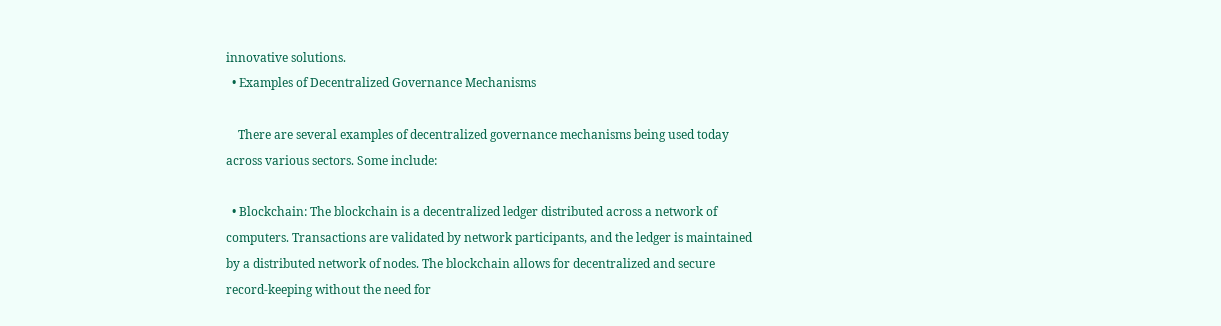innovative solutions.
  • Examples of Decentralized Governance Mechanisms

    There are several examples of decentralized governance mechanisms being used today across various sectors. Some include:

  • Blockchain: The blockchain is a decentralized ledger distributed across a network of computers. Transactions are validated by network participants, and the ledger is maintained by a distributed network of nodes. The blockchain allows for decentralized and secure record-keeping without the need for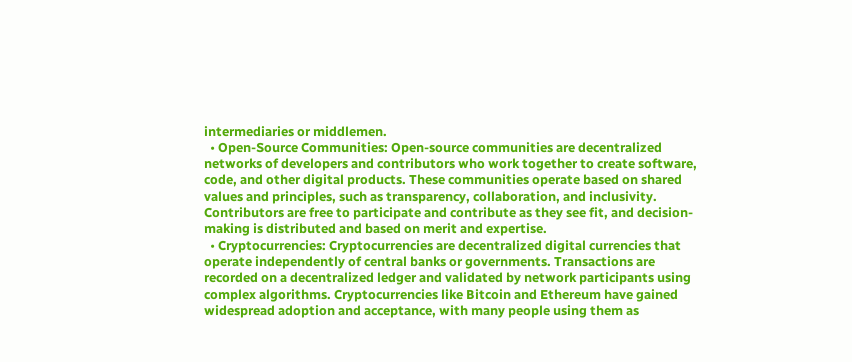intermediaries or middlemen.
  • Open-Source Communities: Open-source communities are decentralized networks of developers and contributors who work together to create software, code, and other digital products. These communities operate based on shared values and principles, such as transparency, collaboration, and inclusivity. Contributors are free to participate and contribute as they see fit, and decision-making is distributed and based on merit and expertise.
  • Cryptocurrencies: Cryptocurrencies are decentralized digital currencies that operate independently of central banks or governments. Transactions are recorded on a decentralized ledger and validated by network participants using complex algorithms. Cryptocurrencies like Bitcoin and Ethereum have gained widespread adoption and acceptance, with many people using them as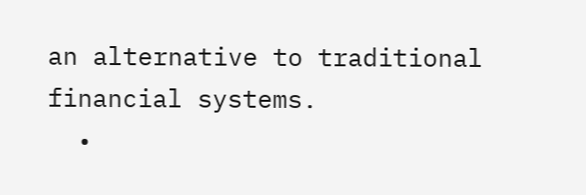an alternative to traditional financial systems.
  •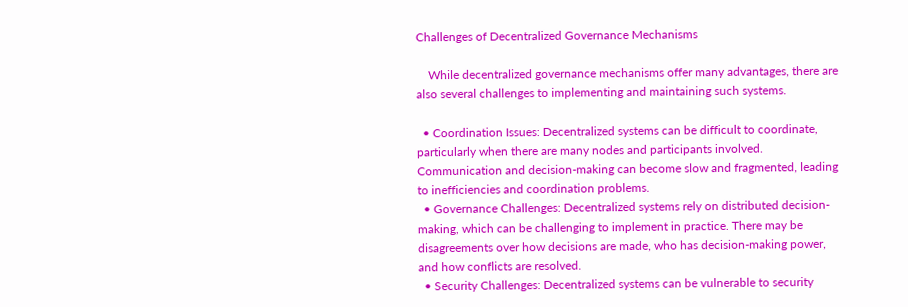Challenges of Decentralized Governance Mechanisms

    While decentralized governance mechanisms offer many advantages, there are also several challenges to implementing and maintaining such systems.

  • Coordination Issues: Decentralized systems can be difficult to coordinate, particularly when there are many nodes and participants involved. Communication and decision-making can become slow and fragmented, leading to inefficiencies and coordination problems.
  • Governance Challenges: Decentralized systems rely on distributed decision-making, which can be challenging to implement in practice. There may be disagreements over how decisions are made, who has decision-making power, and how conflicts are resolved.
  • Security Challenges: Decentralized systems can be vulnerable to security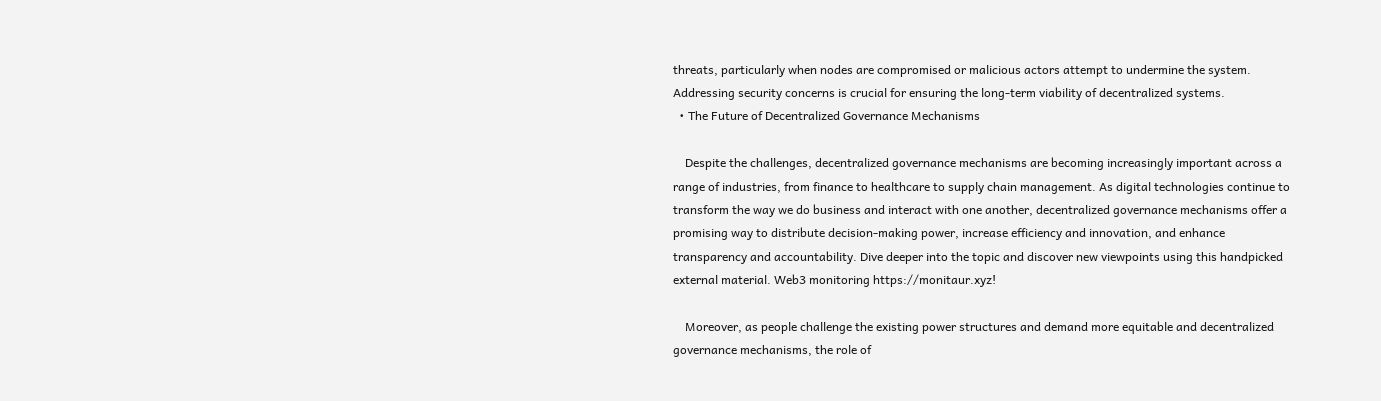threats, particularly when nodes are compromised or malicious actors attempt to undermine the system. Addressing security concerns is crucial for ensuring the long-term viability of decentralized systems.
  • The Future of Decentralized Governance Mechanisms

    Despite the challenges, decentralized governance mechanisms are becoming increasingly important across a range of industries, from finance to healthcare to supply chain management. As digital technologies continue to transform the way we do business and interact with one another, decentralized governance mechanisms offer a promising way to distribute decision-making power, increase efficiency and innovation, and enhance transparency and accountability. Dive deeper into the topic and discover new viewpoints using this handpicked external material. Web3 monitoring https://monitaur.xyz!

    Moreover, as people challenge the existing power structures and demand more equitable and decentralized governance mechanisms, the role of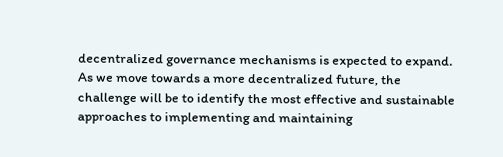decentralized governance mechanisms is expected to expand. As we move towards a more decentralized future, the challenge will be to identify the most effective and sustainable approaches to implementing and maintaining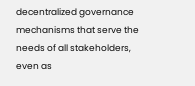decentralized governance mechanisms that serve the needs of all stakeholders, even as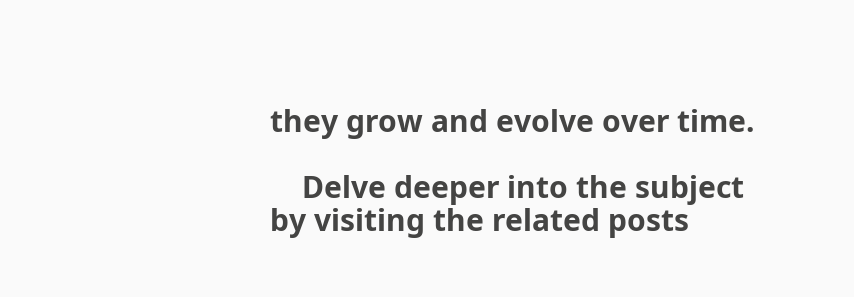they grow and evolve over time.

    Delve deeper into the subject by visiting the related posts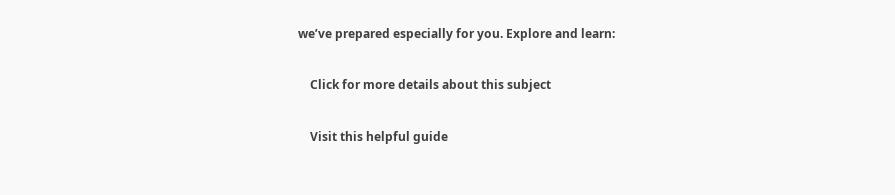we’ve prepared especially for you. Explore and learn:

    Click for more details about this subject

    Visit this helpful guide